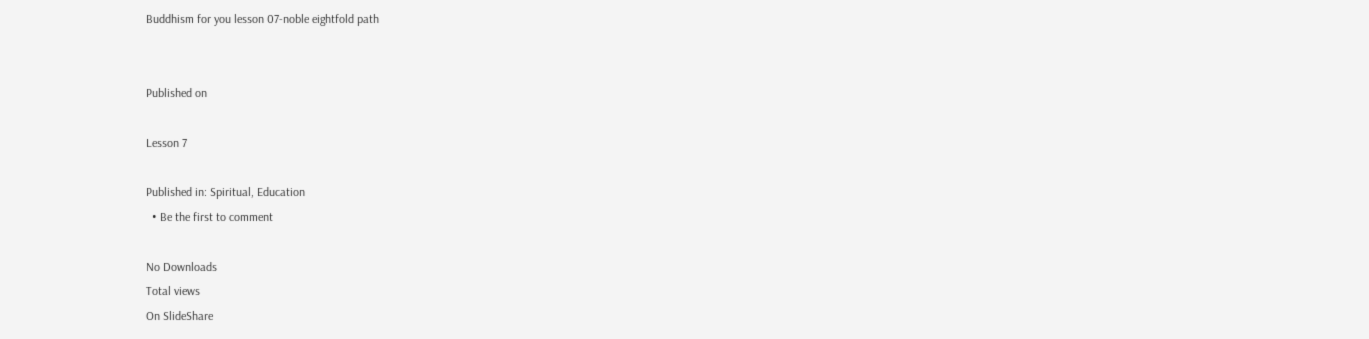Buddhism for you lesson 07-noble eightfold path


Published on

Lesson 7

Published in: Spiritual, Education
  • Be the first to comment

No Downloads
Total views
On SlideShare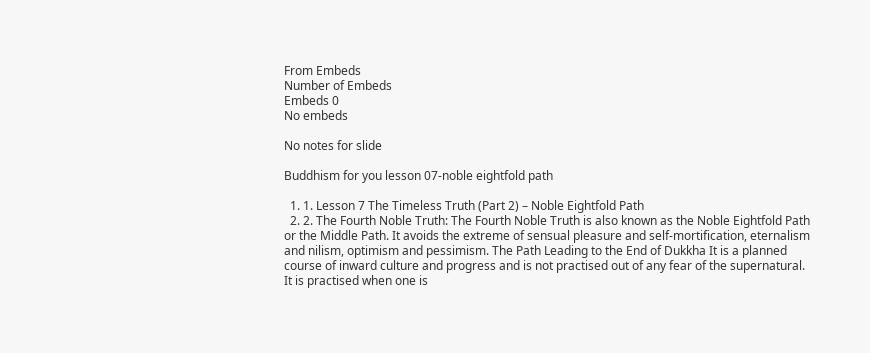From Embeds
Number of Embeds
Embeds 0
No embeds

No notes for slide

Buddhism for you lesson 07-noble eightfold path

  1. 1. Lesson 7 The Timeless Truth (Part 2) – Noble Eightfold Path
  2. 2. The Fourth Noble Truth: The Fourth Noble Truth is also known as the Noble Eightfold Path or the Middle Path. It avoids the extreme of sensual pleasure and self-mortification, eternalism and nilism, optimism and pessimism. The Path Leading to the End of Dukkha It is a planned course of inward culture and progress and is not practised out of any fear of the supernatural. It is practised when one is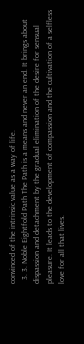convinced of the intrinsic value as a way of life.
  3. 3. Noble Eightfold Path The Path is a means and never an end. It brings about dispassion and detachment by the gradual elimination of the desire for sensual pleasure. It leads to the development of compassion and the cultivation of a selfless love for all that lives.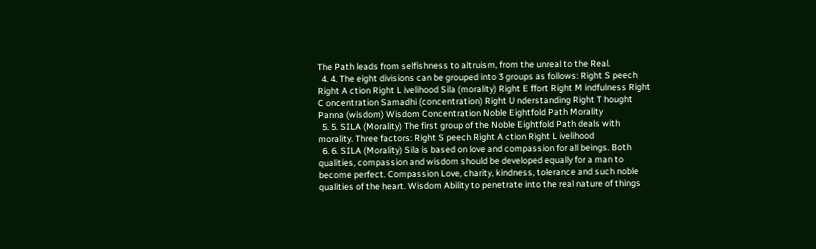The Path leads from selfishness to altruism, from the unreal to the Real.
  4. 4. The eight divisions can be grouped into 3 groups as follows: Right S peech Right A ction Right L ivelihood Sila (morality) Right E ffort Right M indfulness Right C oncentration Samadhi (concentration) Right U nderstanding Right T hought Panna (wisdom) Wisdom Concentration Noble Eightfold Path Morality
  5. 5. SILA (Morality) The first group of the Noble Eightfold Path deals with morality. Three factors: Right S peech Right A ction Right L ivelihood
  6. 6. SILA (Morality) Sila is based on love and compassion for all beings. Both qualities, compassion and wisdom should be developed equally for a man to become perfect. Compassion Love, charity, kindness, tolerance and such noble qualities of the heart. Wisdom Ability to penetrate into the real nature of things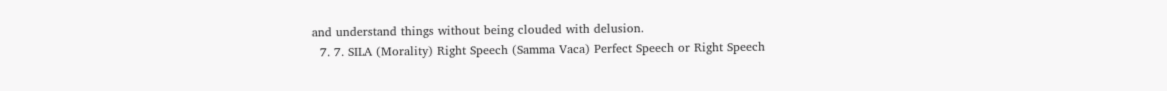and understand things without being clouded with delusion.
  7. 7. SILA (Morality) Right Speech (Samma Vaca) Perfect Speech or Right Speech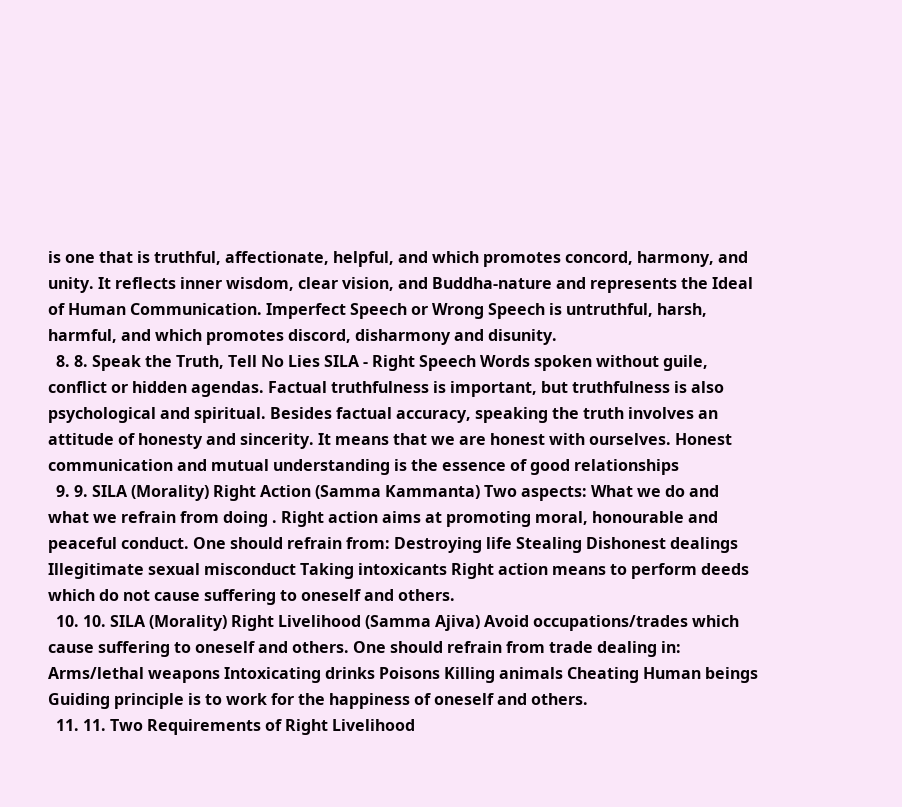is one that is truthful, affectionate, helpful, and which promotes concord, harmony, and unity. It reflects inner wisdom, clear vision, and Buddha-nature and represents the Ideal of Human Communication. Imperfect Speech or Wrong Speech is untruthful, harsh, harmful, and which promotes discord, disharmony and disunity.
  8. 8. Speak the Truth, Tell No Lies SILA - Right Speech Words spoken without guile, conflict or hidden agendas. Factual truthfulness is important, but truthfulness is also psychological and spiritual. Besides factual accuracy, speaking the truth involves an attitude of honesty and sincerity. It means that we are honest with ourselves. Honest communication and mutual understanding is the essence of good relationships
  9. 9. SILA (Morality) Right Action (Samma Kammanta) Two aspects: What we do and what we refrain from doing . Right action aims at promoting moral, honourable and peaceful conduct. One should refrain from: Destroying life Stealing Dishonest dealings Illegitimate sexual misconduct Taking intoxicants Right action means to perform deeds which do not cause suffering to oneself and others.
  10. 10. SILA (Morality) Right Livelihood (Samma Ajiva) Avoid occupations/trades which cause suffering to oneself and others. One should refrain from trade dealing in: Arms/lethal weapons Intoxicating drinks Poisons Killing animals Cheating Human beings Guiding principle is to work for the happiness of oneself and others.
  11. 11. Two Requirements of Right Livelihood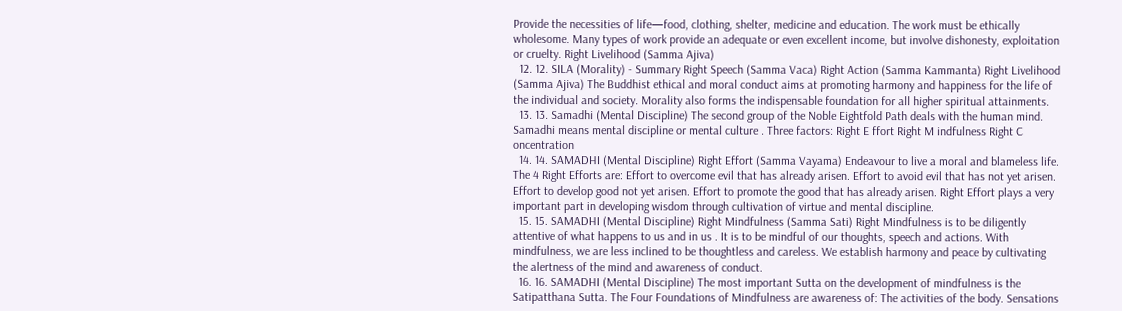Provide the necessities of life—food, clothing, shelter, medicine and education. The work must be ethically wholesome. Many types of work provide an adequate or even excellent income, but involve dishonesty, exploitation or cruelty. Right Livelihood (Samma Ajiva)
  12. 12. SILA (Morality) - Summary Right Speech (Samma Vaca) Right Action (Samma Kammanta) Right Livelihood (Samma Ajiva) The Buddhist ethical and moral conduct aims at promoting harmony and happiness for the life of the individual and society. Morality also forms the indispensable foundation for all higher spiritual attainments.
  13. 13. Samadhi (Mental Discipline) The second group of the Noble Eightfold Path deals with the human mind. Samadhi means mental discipline or mental culture . Three factors: Right E ffort Right M indfulness Right C oncentration
  14. 14. SAMADHI (Mental Discipline) Right Effort (Samma Vayama) Endeavour to live a moral and blameless life. The 4 Right Efforts are: Effort to overcome evil that has already arisen. Effort to avoid evil that has not yet arisen. Effort to develop good not yet arisen. Effort to promote the good that has already arisen. Right Effort plays a very important part in developing wisdom through cultivation of virtue and mental discipline.
  15. 15. SAMADHI (Mental Discipline) Right Mindfulness (Samma Sati) Right Mindfulness is to be diligently attentive of what happens to us and in us . It is to be mindful of our thoughts, speech and actions. With mindfulness, we are less inclined to be thoughtless and careless. We establish harmony and peace by cultivating the alertness of the mind and awareness of conduct.
  16. 16. SAMADHI (Mental Discipline) The most important Sutta on the development of mindfulness is the Satipatthana Sutta. The Four Foundations of Mindfulness are awareness of: The activities of the body. Sensations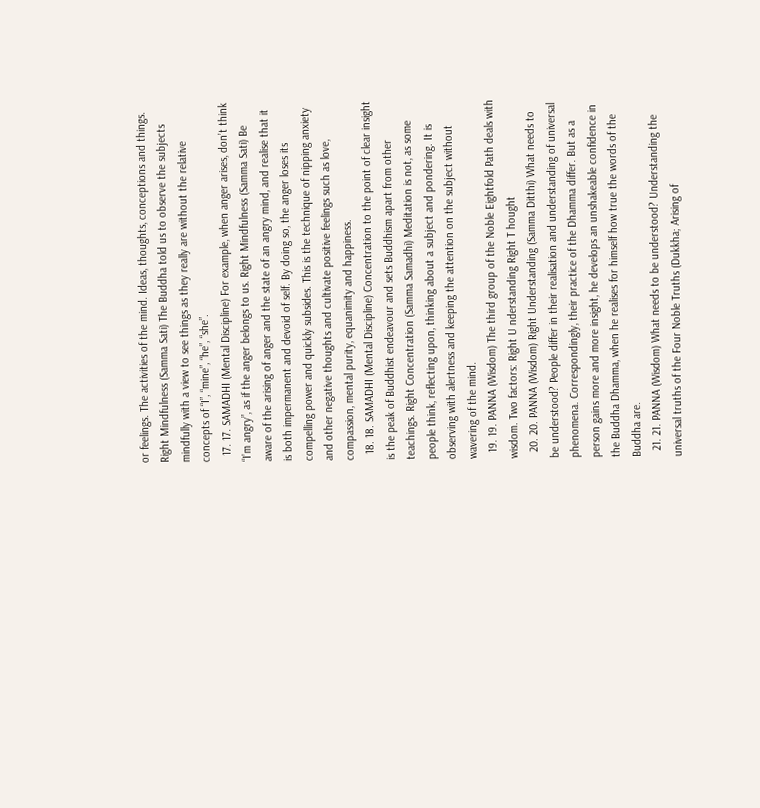or feelings. The activities of the mind. Ideas, thoughts, conceptions and things. Right Mindfulness (Samma Sati) The Buddha told us to observe the subjects mindfully with a view to see things as they really are without the relative concepts of “I”, “mine”, “he”, “she”.
  17. 17. SAMADHI (Mental Discipline) For example, when anger arises, don’t think “I’m angry”, as if the anger belongs to us. Right Mindfulness (Samma Sati) Be aware of the arising of anger and the state of an angry mind, and realise that it is both impermanent and devoid of self. By doing so, the anger loses its compelling power and quickly subsides. This is the technique of nipping anxiety and other negative thoughts and cultivate positive feelings such as love, compassion, mental purity, equanimity and happiness.
  18. 18. SAMADHI (Mental Discipline) Concentration to the point of clear insight is the peak of Buddhist endeavour and sets Buddhism apart from other teachings. Right Concentration (Samma Samadhi) Meditation is not, as some people think, reflecting upon, thinking about a subject and pondering. It is observing with alertness and keeping the attention on the subject without wavering of the mind.
  19. 19. PANNA (Wisdom) The third group of the Noble Eightfold Path deals with wisdom. Two factors: Right U nderstanding Right T hought
  20. 20. PANNA (Wisdom) Right Understanding (Samma Ditthi) What needs to be understood? People differ in their realisation and understanding of universal phenomena. Correspondingly, their practice of the Dhamma differ. But as a person gains more and more insight, he develops an unshakeable confidence in the Buddha Dhamma, when he realises for himself how true the words of the Buddha are.
  21. 21. PANNA (Wisdom) What needs to be understood? Understanding the universal truths of the Four Noble Truths (Dukkha; Arising of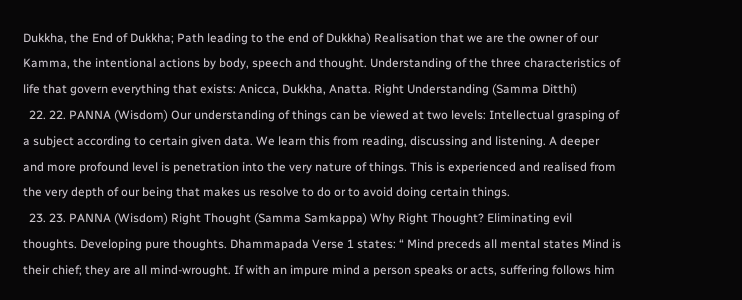Dukkha, the End of Dukkha; Path leading to the end of Dukkha) Realisation that we are the owner of our Kamma, the intentional actions by body, speech and thought. Understanding of the three characteristics of life that govern everything that exists: Anicca, Dukkha, Anatta. Right Understanding (Samma Ditthi)
  22. 22. PANNA (Wisdom) Our understanding of things can be viewed at two levels: Intellectual grasping of a subject according to certain given data. We learn this from reading, discussing and listening. A deeper and more profound level is penetration into the very nature of things. This is experienced and realised from the very depth of our being that makes us resolve to do or to avoid doing certain things.
  23. 23. PANNA (Wisdom) Right Thought (Samma Samkappa) Why Right Thought? Eliminating evil thoughts. Developing pure thoughts. Dhammapada Verse 1 states: “ Mind preceds all mental states Mind is their chief; they are all mind-wrought. If with an impure mind a person speaks or acts, suffering follows him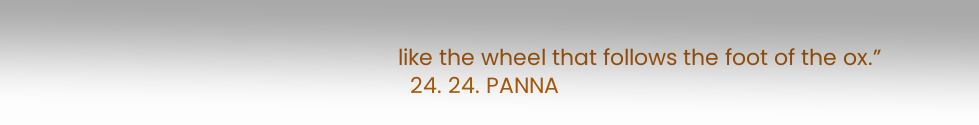like the wheel that follows the foot of the ox.”
  24. 24. PANNA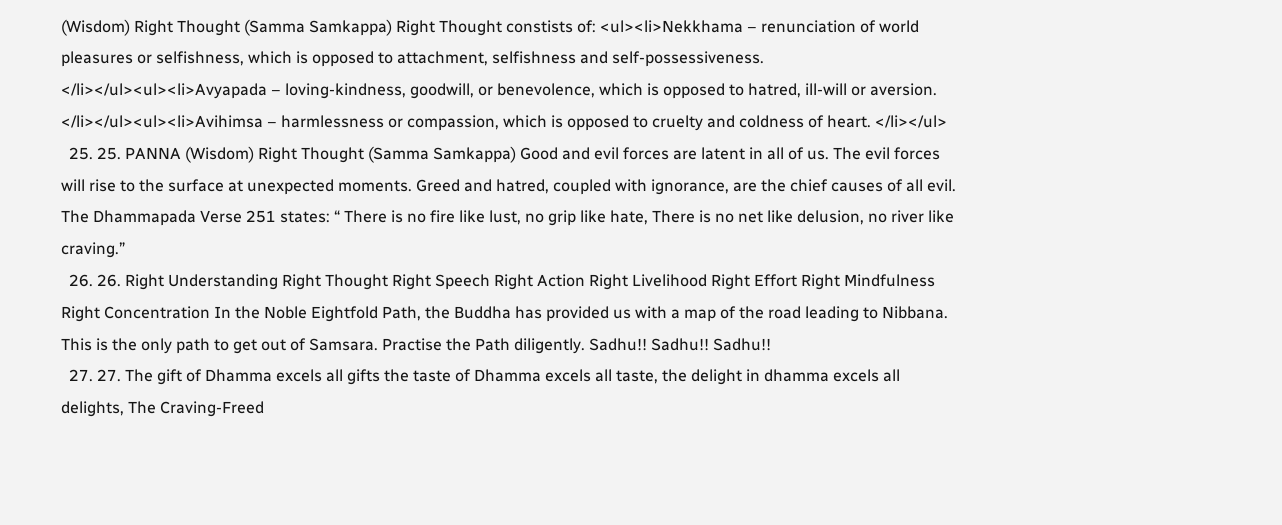(Wisdom) Right Thought (Samma Samkappa) Right Thought constists of: <ul><li>Nekkhama – renunciation of world pleasures or selfishness, which is opposed to attachment, selfishness and self-possessiveness. </li></ul><ul><li>Avyapada – loving-kindness, goodwill, or benevolence, which is opposed to hatred, ill-will or aversion. </li></ul><ul><li>Avihimsa – harmlessness or compassion, which is opposed to cruelty and coldness of heart. </li></ul>
  25. 25. PANNA (Wisdom) Right Thought (Samma Samkappa) Good and evil forces are latent in all of us. The evil forces will rise to the surface at unexpected moments. Greed and hatred, coupled with ignorance, are the chief causes of all evil. The Dhammapada Verse 251 states: “ There is no fire like lust, no grip like hate, There is no net like delusion, no river like craving.”
  26. 26. Right Understanding Right Thought Right Speech Right Action Right Livelihood Right Effort Right Mindfulness Right Concentration In the Noble Eightfold Path, the Buddha has provided us with a map of the road leading to Nibbana. This is the only path to get out of Samsara. Practise the Path diligently. Sadhu!! Sadhu!! Sadhu!!
  27. 27. The gift of Dhamma excels all gifts the taste of Dhamma excels all taste, the delight in dhamma excels all delights, The Craving-Freed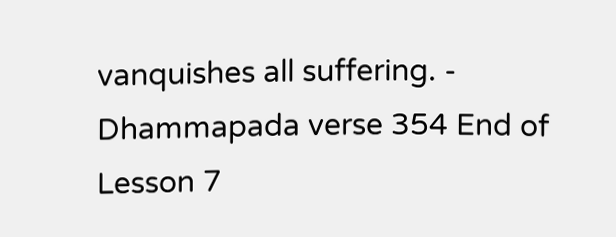vanquishes all suffering. - Dhammapada verse 354 End of Lesson 7